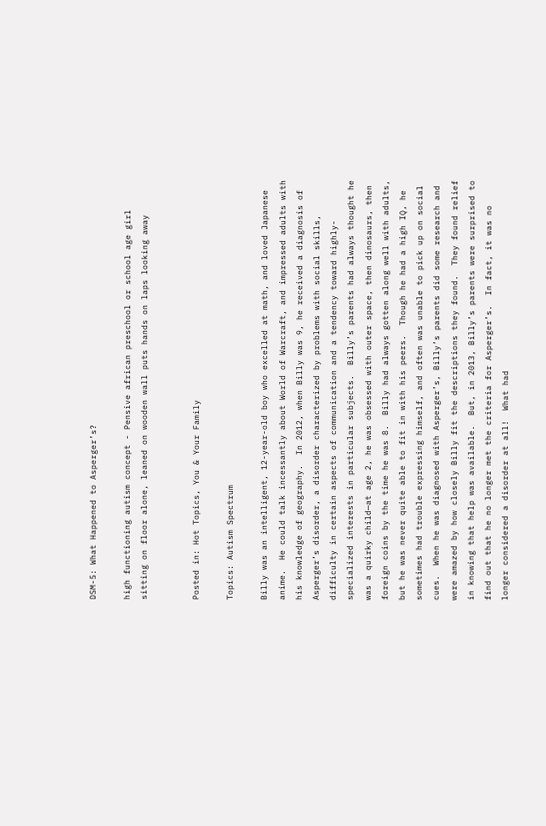DSM-5: What Happened to Asperger’s?

high functioning autism concept - Pensive african preschool or school age girl sitting on floor alone, leaned on wooden wall puts hands on laps looking away


Posted in: Hot Topics, You & Your Family

Topics: Autism Spectrum

Billy was an intelligent, 12-year-old boy who excelled at math, and loved Japanese anime.  He could talk incessantly about World of Warcraft, and impressed adults with his knowledge of geography.  In 2012, when Billy was 9, he received a diagnosis of Asperger’s disorder, a disorder characterized by problems with social skills, difficulty in certain aspects of communication and a tendency toward highly-specialized interests in particular subjects.  Billy’s parents had always thought he was a quirky child—at age 2, he was obsessed with outer space, then dinosaurs, then foreign coins by the time he was 8.  Billy had always gotten along well with adults, but he was never quite able to fit in with his peers.  Though he had a high IQ, he sometimes had trouble expressing himself, and often was unable to pick up on social cues.  When he was diagnosed with Asperger’s, Billy’s parents did some research and were amazed by how closely Billy fit the descriptions they found.  They found relief in knowing that help was available.  But, in 2013, Billy’s parents were surprised to find out that he no longer met the criteria for Asperger’s.  In fact, it was no longer considered a disorder at all!  What had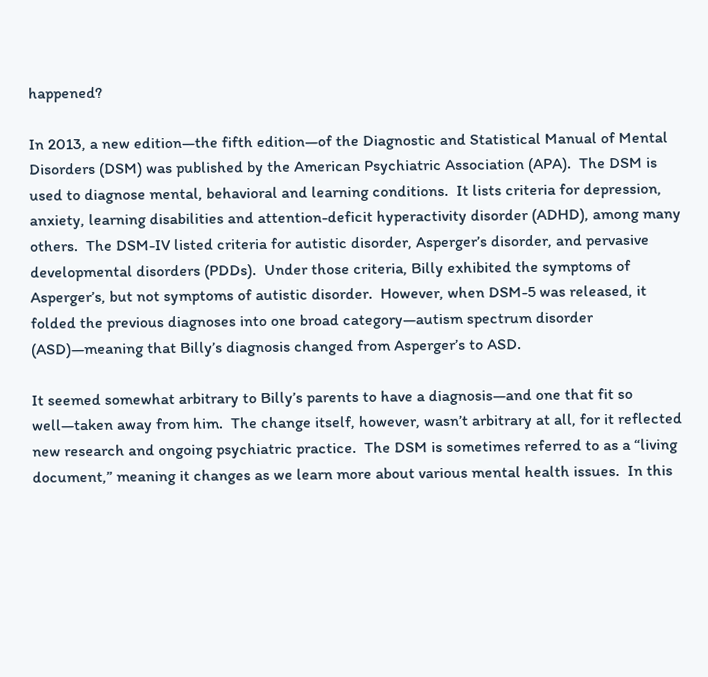happened?

In 2013, a new edition—the fifth edition—of the Diagnostic and Statistical Manual of Mental Disorders (DSM) was published by the American Psychiatric Association (APA).  The DSM is used to diagnose mental, behavioral and learning conditions.  It lists criteria for depression, anxiety, learning disabilities and attention-deficit hyperactivity disorder (ADHD), among many others.  The DSM-IV listed criteria for autistic disorder, Asperger’s disorder, and pervasive developmental disorders (PDDs).  Under those criteria, Billy exhibited the symptoms of Asperger’s, but not symptoms of autistic disorder.  However, when DSM-5 was released, it folded the previous diagnoses into one broad category—autism spectrum disorder (ASD)—meaning that Billy’s diagnosis changed from Asperger’s to ASD.

It seemed somewhat arbitrary to Billy’s parents to have a diagnosis—and one that fit so well—taken away from him.  The change itself, however, wasn’t arbitrary at all, for it reflected new research and ongoing psychiatric practice.  The DSM is sometimes referred to as a “living document,” meaning it changes as we learn more about various mental health issues.  In this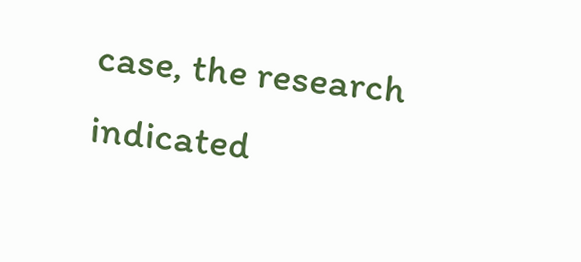case, the research indicated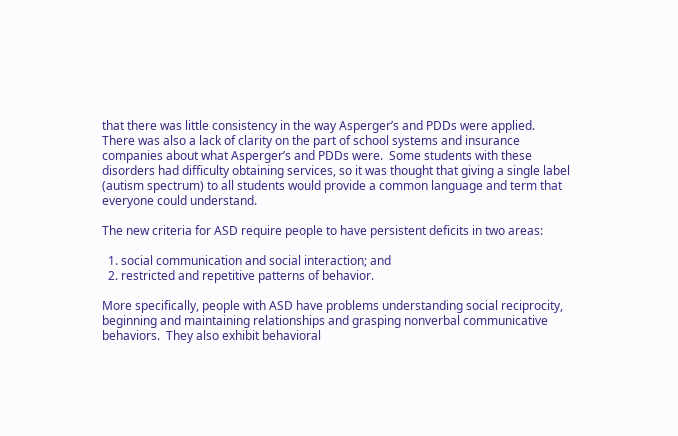that there was little consistency in the way Asperger’s and PDDs were applied.  There was also a lack of clarity on the part of school systems and insurance companies about what Asperger’s and PDDs were.  Some students with these disorders had difficulty obtaining services, so it was thought that giving a single label (autism spectrum) to all students would provide a common language and term that everyone could understand.

The new criteria for ASD require people to have persistent deficits in two areas:

  1. social communication and social interaction; and
  2. restricted and repetitive patterns of behavior.

More specifically, people with ASD have problems understanding social reciprocity, beginning and maintaining relationships and grasping nonverbal communicative behaviors.  They also exhibit behavioral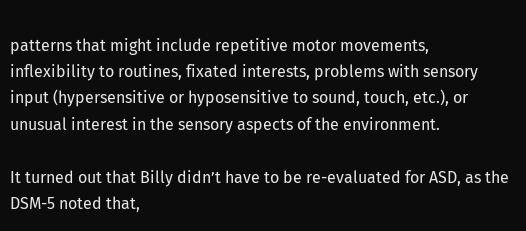patterns that might include repetitive motor movements, inflexibility to routines, fixated interests, problems with sensory input (hypersensitive or hyposensitive to sound, touch, etc.), or unusual interest in the sensory aspects of the environment.

It turned out that Billy didn’t have to be re-evaluated for ASD, as the DSM-5 noted that,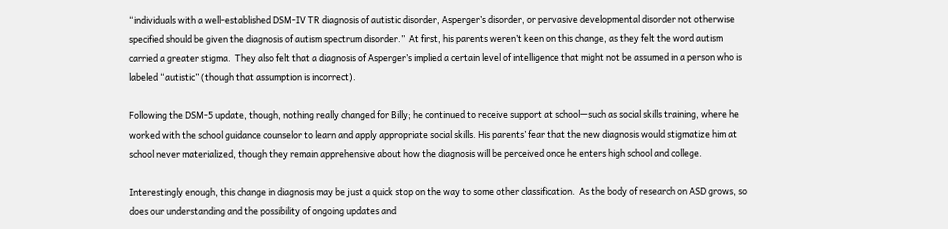“individuals with a well-established DSM-IV TR diagnosis of autistic disorder, Asperger’s disorder, or pervasive developmental disorder not otherwise specified should be given the diagnosis of autism spectrum disorder.”  At first, his parents weren’t keen on this change, as they felt the word autism carried a greater stigma.  They also felt that a diagnosis of Asperger’s implied a certain level of intelligence that might not be assumed in a person who is labeled “autistic” (though that assumption is incorrect).

Following the DSM-5 update, though, nothing really changed for Billy; he continued to receive support at school—such as social skills training, where he worked with the school guidance counselor to learn and apply appropriate social skills. His parents’ fear that the new diagnosis would stigmatize him at school never materialized, though they remain apprehensive about how the diagnosis will be perceived once he enters high school and college.

Interestingly enough, this change in diagnosis may be just a quick stop on the way to some other classification.  As the body of research on ASD grows, so does our understanding and the possibility of ongoing updates and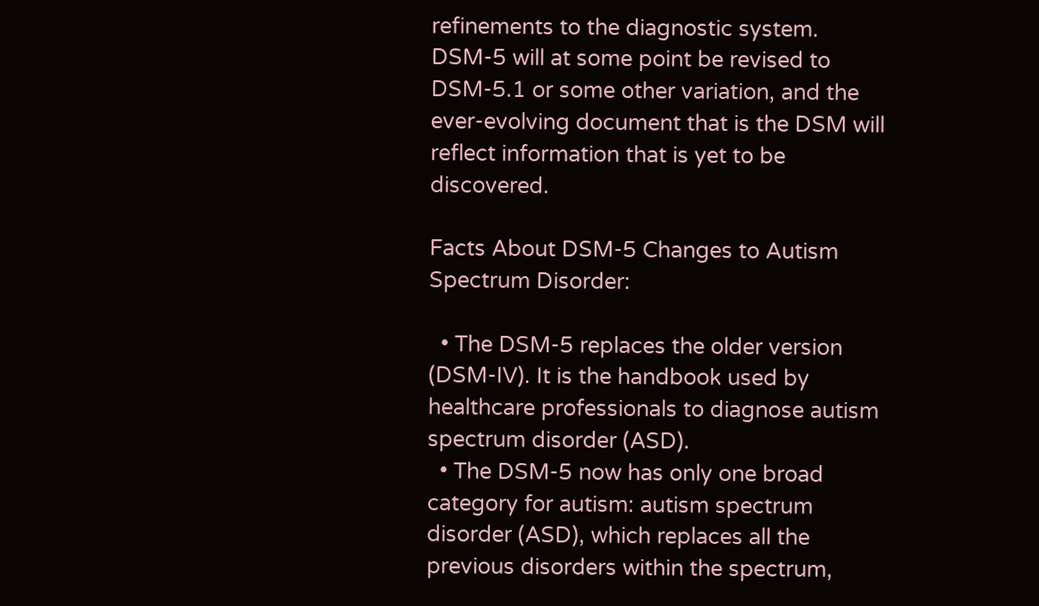refinements to the diagnostic system.  DSM-5 will at some point be revised to DSM-5.1 or some other variation, and the ever-evolving document that is the DSM will reflect information that is yet to be discovered.

Facts About DSM-5 Changes to Autism Spectrum Disorder:

  • The DSM-5 replaces the older version (DSM-IV). It is the handbook used by healthcare professionals to diagnose autism spectrum disorder (ASD).
  • The DSM-5 now has only one broad category for autism: autism spectrum disorder (ASD), which replaces all the previous disorders within the spectrum,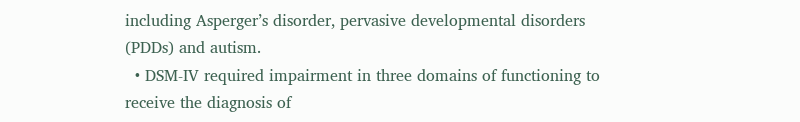including Asperger’s disorder, pervasive developmental disorders (PDDs) and autism.
  • DSM-IV required impairment in three domains of functioning to receive the diagnosis of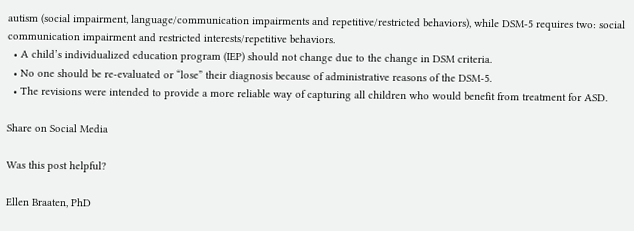autism (social impairment, language/communication impairments and repetitive/restricted behaviors), while DSM-5 requires two: social communication impairment and restricted interests/repetitive behaviors.
  • A child’s individualized education program (IEP) should not change due to the change in DSM criteria.
  • No one should be re-evaluated or “lose” their diagnosis because of administrative reasons of the DSM-5.
  • The revisions were intended to provide a more reliable way of capturing all children who would benefit from treatment for ASD.

Share on Social Media

Was this post helpful?

Ellen Braaten, PhD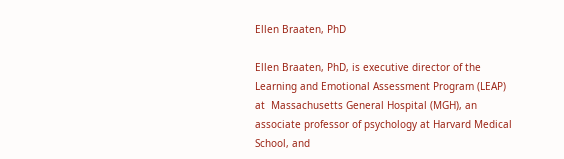Ellen Braaten, PhD

Ellen Braaten, PhD, is executive director of the Learning and Emotional Assessment Program (LEAP) at  Massachusetts General Hospital (MGH), an associate professor of psychology at Harvard Medical School, and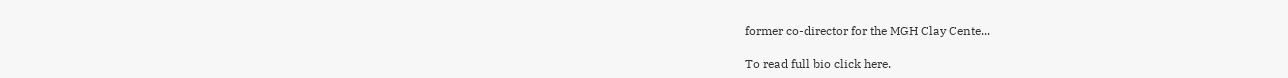former co-director for the MGH Clay Cente...

To read full bio click here.